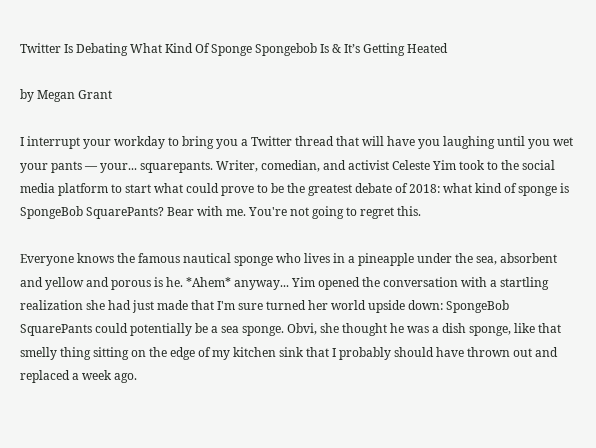Twitter Is Debating What Kind Of Sponge Spongebob Is & It’s Getting Heated

by Megan Grant

I interrupt your workday to bring you a Twitter thread that will have you laughing until you wet your pants — your... squarepants. Writer, comedian, and activist Celeste Yim took to the social media platform to start what could prove to be the greatest debate of 2018: what kind of sponge is SpongeBob SquarePants? Bear with me. You're not going to regret this.

Everyone knows the famous nautical sponge who lives in a pineapple under the sea, absorbent and yellow and porous is he. *Ahem* anyway... Yim opened the conversation with a startling realization she had just made that I'm sure turned her world upside down: SpongeBob SquarePants could potentially be a sea sponge. Obvi, she thought he was a dish sponge, like that smelly thing sitting on the edge of my kitchen sink that I probably should have thrown out and replaced a week ago.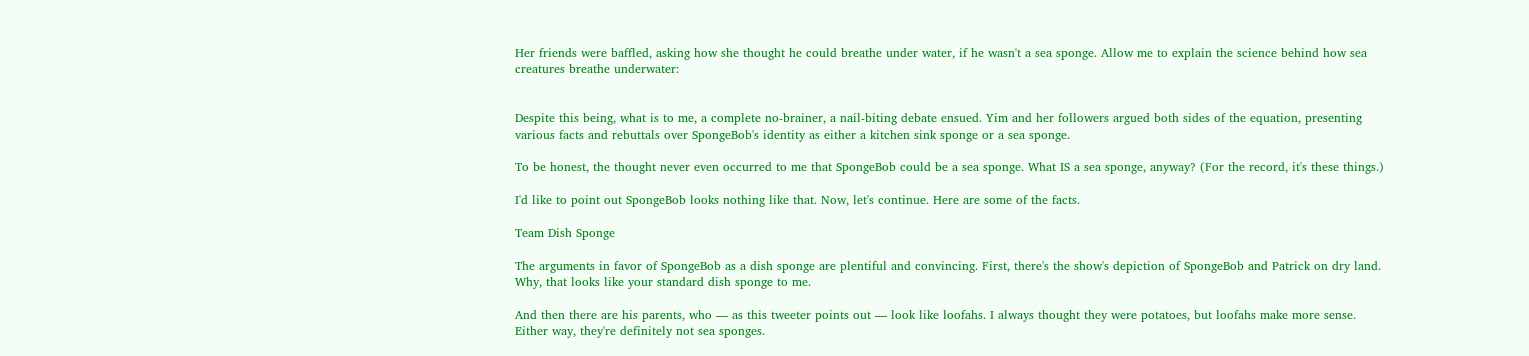Her friends were baffled, asking how she thought he could breathe under water, if he wasn't a sea sponge. Allow me to explain the science behind how sea creatures breathe underwater:


Despite this being, what is to me, a complete no-brainer, a nail-biting debate ensued. Yim and her followers argued both sides of the equation, presenting various facts and rebuttals over SpongeBob's identity as either a kitchen sink sponge or a sea sponge.

To be honest, the thought never even occurred to me that SpongeBob could be a sea sponge. What IS a sea sponge, anyway? (For the record, it's these things.)

I'd like to point out SpongeBob looks nothing like that. Now, let's continue. Here are some of the facts.

Team Dish Sponge

The arguments in favor of SpongeBob as a dish sponge are plentiful and convincing. First, there's the show's depiction of SpongeBob and Patrick on dry land. Why, that looks like your standard dish sponge to me.

And then there are his parents, who — as this tweeter points out — look like loofahs. I always thought they were potatoes, but loofahs make more sense. Either way, they're definitely not sea sponges.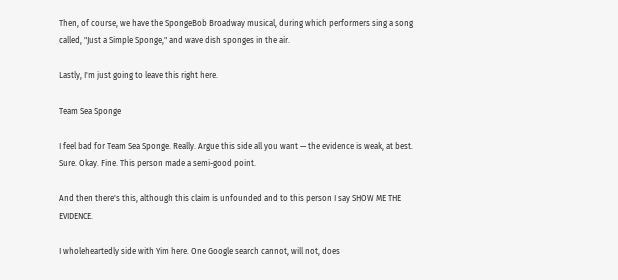Then, of course, we have the SpongeBob Broadway musical, during which performers sing a song called, "Just a Simple Sponge," and wave dish sponges in the air.

Lastly, I'm just going to leave this right here.

Team Sea Sponge

I feel bad for Team Sea Sponge. Really. Argue this side all you want — the evidence is weak, at best. Sure. Okay. Fine. This person made a semi-good point.

And then there's this, although this claim is unfounded and to this person I say SHOW ME THE EVIDENCE.

I wholeheartedly side with Yim here. One Google search cannot, will not, does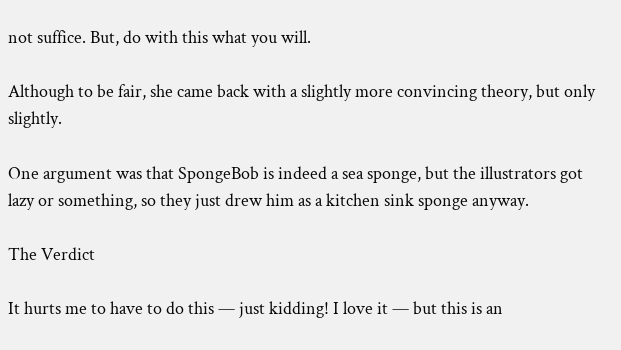not suffice. But, do with this what you will.

Although to be fair, she came back with a slightly more convincing theory, but only slightly.

One argument was that SpongeBob is indeed a sea sponge, but the illustrators got lazy or something, so they just drew him as a kitchen sink sponge anyway.

The Verdict

It hurts me to have to do this — just kidding! I love it — but this is an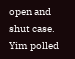open and shut case. Yim polled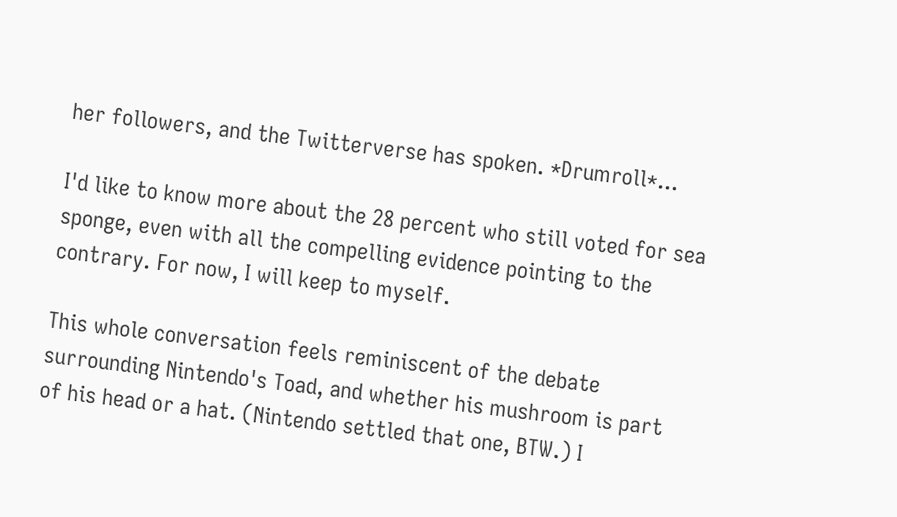her followers, and the Twitterverse has spoken. *Drumroll*...

I'd like to know more about the 28 percent who still voted for sea sponge, even with all the compelling evidence pointing to the contrary. For now, I will keep to myself.

This whole conversation feels reminiscent of the debate surrounding Nintendo's Toad, and whether his mushroom is part of his head or a hat. (Nintendo settled that one, BTW.) I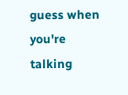guess when you're talking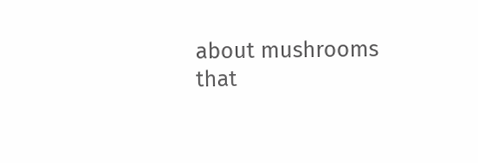about mushrooms that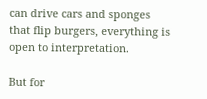can drive cars and sponges that flip burgers, everything is open to interpretation.

But for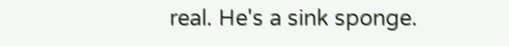real. He's a sink sponge.